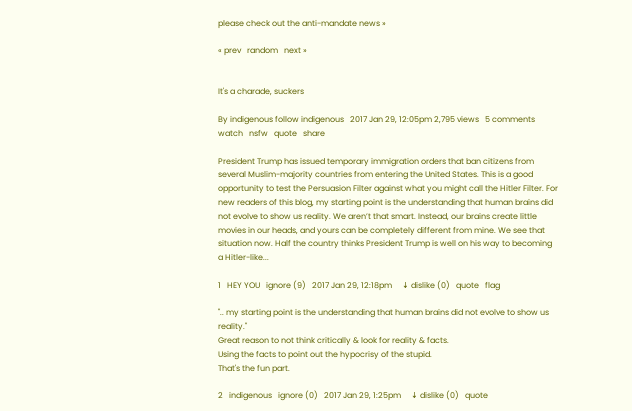please check out the anti-mandate news »

« prev   random   next »


It's a charade, suckers

By indigenous follow indigenous   2017 Jan 29, 12:05pm 2,795 views   5 comments   watch   nsfw   quote   share

President Trump has issued temporary immigration orders that ban citizens from several Muslim-majority countries from entering the United States. This is a good opportunity to test the Persuasion Filter against what you might call the Hitler Filter. For new readers of this blog, my starting point is the understanding that human brains did not evolve to show us reality. We aren’t that smart. Instead, our brains create little movies in our heads, and yours can be completely different from mine. We see that situation now. Half the country thinks President Trump is well on his way to becoming a Hitler-like...

1   HEY YOU   ignore (9)   2017 Jan 29, 12:18pm     ↓ dislike (0)   quote   flag

".. my starting point is the understanding that human brains did not evolve to show us reality."
Great reason to not think critically & look for reality & facts.
Using the facts to point out the hypocrisy of the stupid.
That's the fun part.

2   indigenous   ignore (0)   2017 Jan 29, 1:25pm     ↓ dislike (0)   quote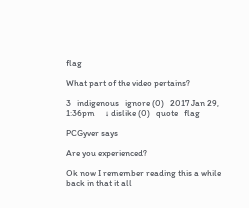flag

What part of the video pertains?

3   indigenous   ignore (0)   2017 Jan 29, 1:36pm     ↓ dislike (0)   quote   flag

PCGyver says

Are you experienced?

Ok now I remember reading this a while back in that it all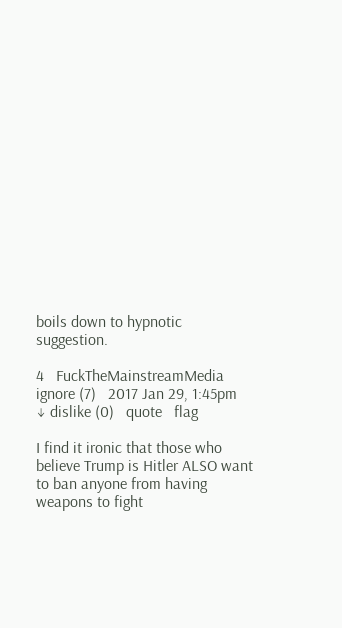boils down to hypnotic suggestion.

4   FuckTheMainstreamMedia   ignore (7)   2017 Jan 29, 1:45pm     ↓ dislike (0)   quote   flag

I find it ironic that those who believe Trump is Hitler ALSO want to ban anyone from having weapons to fight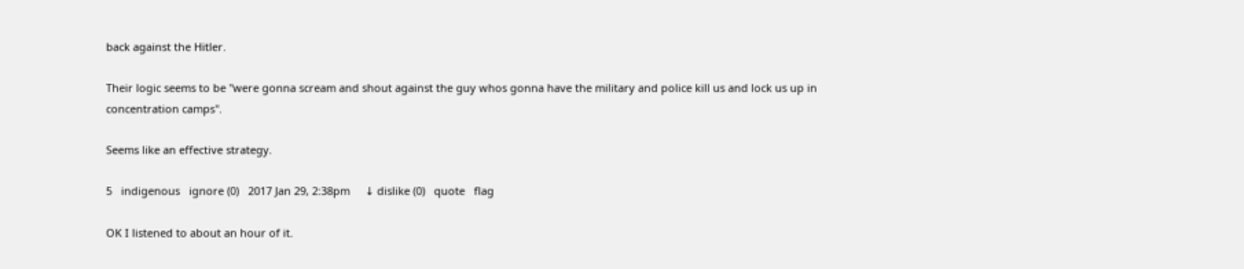back against the Hitler.

Their logic seems to be "were gonna scream and shout against the guy whos gonna have the military and police kill us and lock us up in concentration camps".

Seems like an effective strategy.

5   indigenous   ignore (0)   2017 Jan 29, 2:38pm     ↓ dislike (0)   quote   flag

OK I listened to about an hour of it.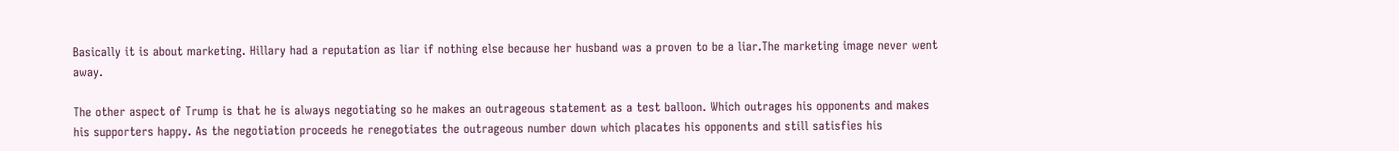Basically it is about marketing. Hillary had a reputation as liar if nothing else because her husband was a proven to be a liar.The marketing image never went away.

The other aspect of Trump is that he is always negotiating so he makes an outrageous statement as a test balloon. Which outrages his opponents and makes his supporters happy. As the negotiation proceeds he renegotiates the outrageous number down which placates his opponents and still satisfies his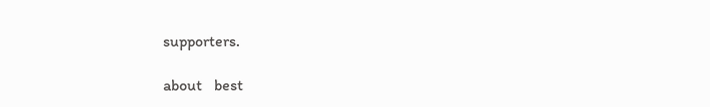supporters.

about   best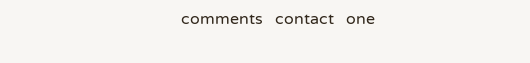comments   contact   one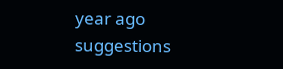year ago   suggestions